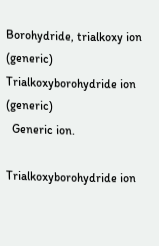Borohydride, trialkoxy ion (generic)
Trialkoxyborohydride ion (generic)
  Generic ion.

Trialkoxyborohydride ion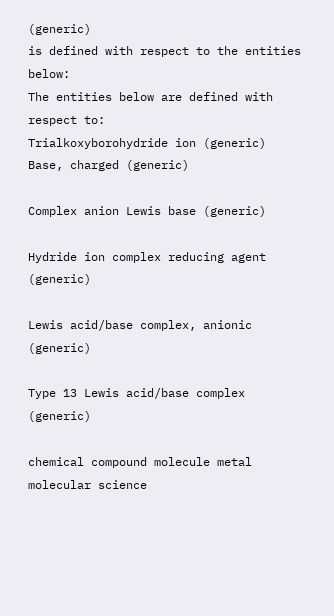(generic)
is defined with respect to the entities below:
The entities below are defined with respect to:
Trialkoxyborohydride ion (generic)
Base, charged (generic)

Complex anion Lewis base (generic)

Hydride ion complex reducing agent (generic)

Lewis acid/base complex, anionic (generic)

Type 13 Lewis acid/base complex (generic)

chemical compound molecule metal molecular science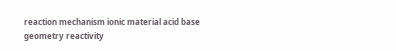reaction mechanism ionic material acid base geometry reactivity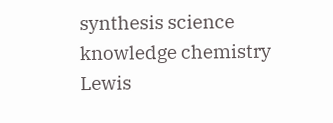synthesis science knowledge chemistry Lewis